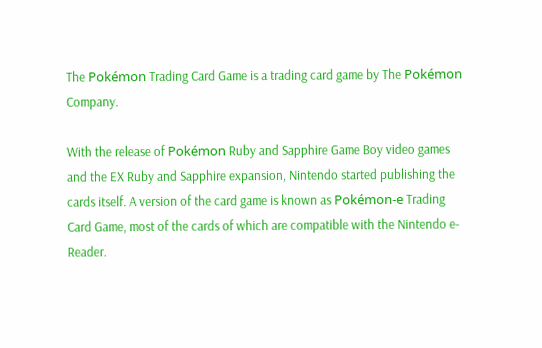The Pokémon Trading Card Game is a trading card game by The Pokémon Company.

With the release of Pokémon Ruby and Sapphire Game Boy video games and the EX Ruby and Sapphire expansion, Nintendo started publishing the cards itself. A version of the card game is known as Pokémon-e Trading Card Game, most of the cards of which are compatible with the Nintendo e-Reader.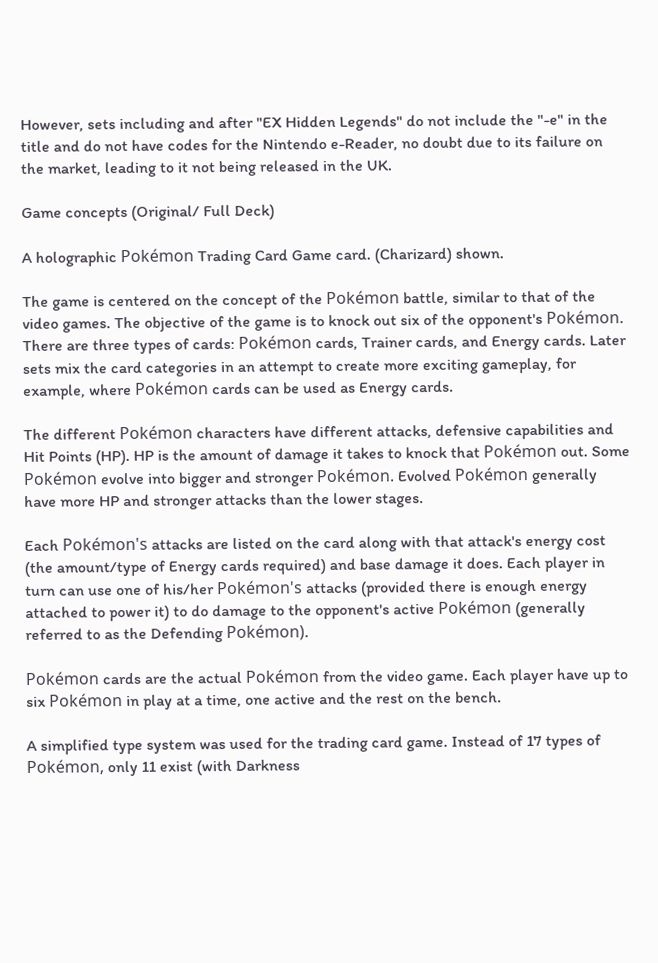However, sets including and after "EX Hidden Legends" do not include the "-e" in the title and do not have codes for the Nintendo e-Reader, no doubt due to its failure on the market, leading to it not being released in the UK.

Game concepts (Original/ Full Deck)

A holographic Pokémon Trading Card Game card. (Charizard) shown.

The game is centered on the concept of the Pokémon battle, similar to that of the video games. The objective of the game is to knock out six of the opponent's Pokémon. There are three types of cards: Pokémon cards, Trainer cards, and Energy cards. Later sets mix the card categories in an attempt to create more exciting gameplay, for example, where Pokémon cards can be used as Energy cards.

The different Pokémon characters have different attacks, defensive capabilities and Hit Points (HP). HP is the amount of damage it takes to knock that Pokémon out. Some Pokémon evolve into bigger and stronger Pokémon. Evolved Pokémon generally have more HP and stronger attacks than the lower stages.

Each Pokémon's attacks are listed on the card along with that attack's energy cost (the amount/type of Energy cards required) and base damage it does. Each player in turn can use one of his/her Pokémon's attacks (provided there is enough energy attached to power it) to do damage to the opponent's active Pokémon (generally referred to as the Defending Pokémon).

Pokémon cards are the actual Pokémon from the video game. Each player have up to six Pokémon in play at a time, one active and the rest on the bench.

A simplified type system was used for the trading card game. Instead of 17 types of Pokémon, only 11 exist (with Darkness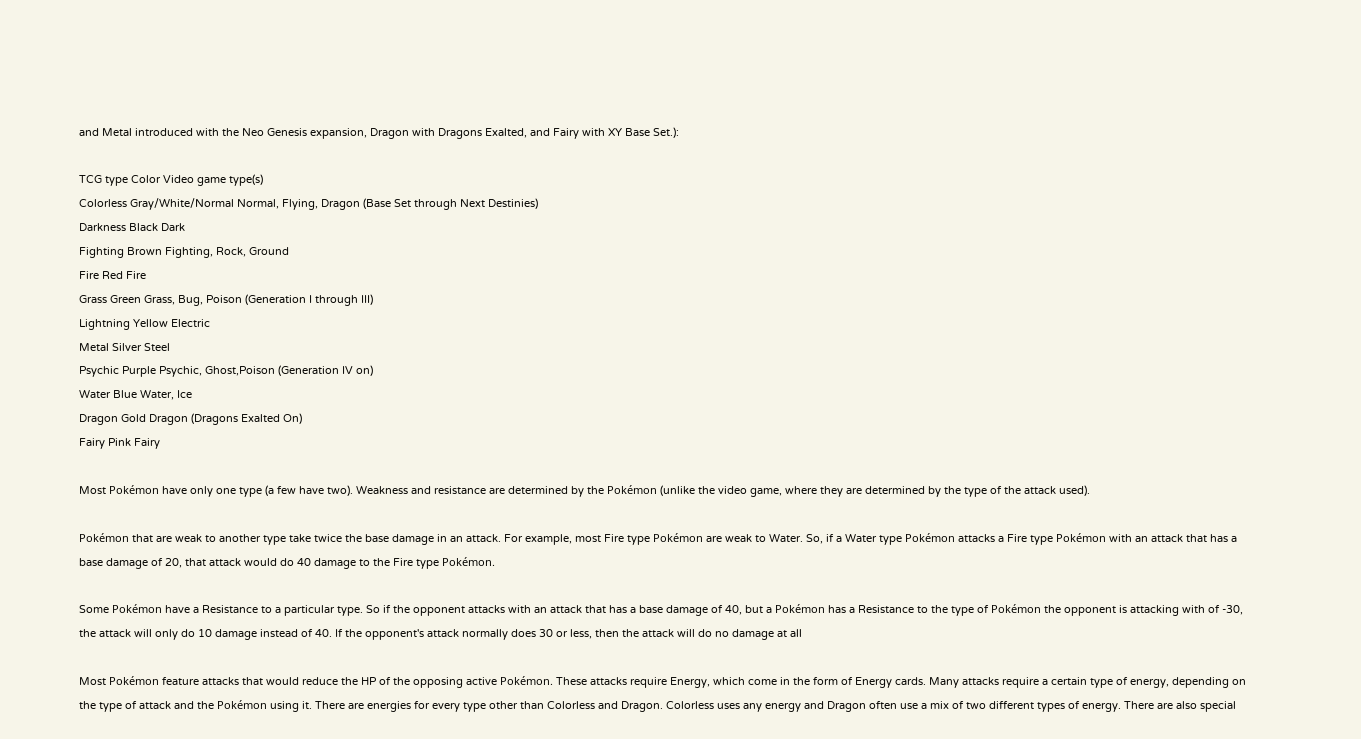and Metal introduced with the Neo Genesis expansion, Dragon with Dragons Exalted, and Fairy with XY Base Set.):

TCG type Color Video game type(s)
Colorless Gray/White/Normal Normal, Flying, Dragon (Base Set through Next Destinies)
Darkness Black Dark
Fighting Brown Fighting, Rock, Ground
Fire Red Fire
Grass Green Grass, Bug, Poison (Generation I through III)
Lightning Yellow Electric
Metal Silver Steel
Psychic Purple Psychic, Ghost,Poison (Generation IV on)
Water Blue Water, Ice
Dragon Gold Dragon (Dragons Exalted On)
Fairy Pink Fairy

Most Pokémon have only one type (a few have two). Weakness and resistance are determined by the Pokémon (unlike the video game, where they are determined by the type of the attack used).

Pokémon that are weak to another type take twice the base damage in an attack. For example, most Fire type Pokémon are weak to Water. So, if a Water type Pokémon attacks a Fire type Pokémon with an attack that has a base damage of 20, that attack would do 40 damage to the Fire type Pokémon.

Some Pokémon have a Resistance to a particular type. So if the opponent attacks with an attack that has a base damage of 40, but a Pokémon has a Resistance to the type of Pokémon the opponent is attacking with of -30, the attack will only do 10 damage instead of 40. If the opponent's attack normally does 30 or less, then the attack will do no damage at all

Most Pokémon feature attacks that would reduce the HP of the opposing active Pokémon. These attacks require Energy, which come in the form of Energy cards. Many attacks require a certain type of energy, depending on the type of attack and the Pokémon using it. There are energies for every type other than Colorless and Dragon. Colorless uses any energy and Dragon often use a mix of two different types of energy. There are also special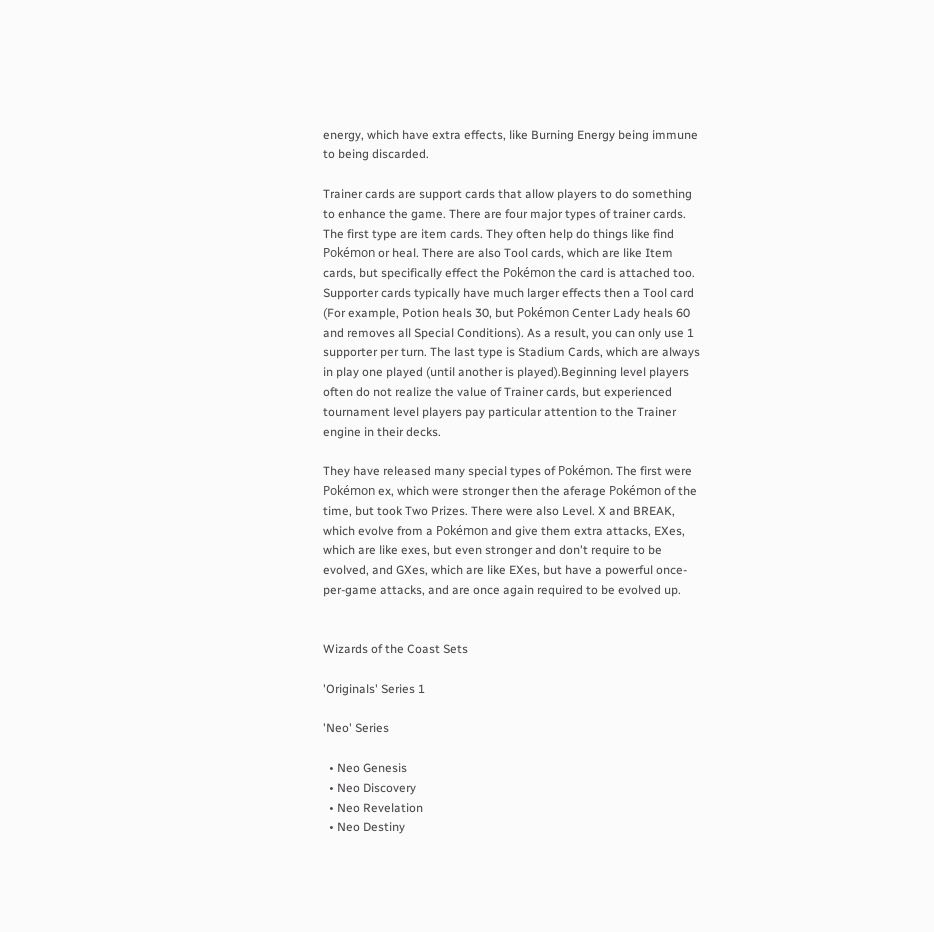energy, which have extra effects, like Burning Energy being immune to being discarded.

Trainer cards are support cards that allow players to do something to enhance the game. There are four major types of trainer cards. The first type are item cards. They often help do things like find Pokémon or heal. There are also Tool cards, which are like Item cards, but specifically effect the Pokémon the card is attached too. Supporter cards typically have much larger effects then a Tool card (For example, Potion heals 30, but Pokémon Center Lady heals 60 and removes all Special Conditions). As a result, you can only use 1 supporter per turn. The last type is Stadium Cards, which are always in play one played (until another is played).Beginning level players often do not realize the value of Trainer cards, but experienced tournament level players pay particular attention to the Trainer engine in their decks.

They have released many special types of Pokémon. The first were Pokémon ex, which were stronger then the aferage Pokémon of the time, but took Two Prizes. There were also Level. X and BREAK, which evolve from a Pokémon and give them extra attacks, EXes, which are like exes, but even stronger and don't require to be evolved, and GXes, which are like EXes, but have a powerful once-per-game attacks, and are once again required to be evolved up.


Wizards of the Coast Sets

'Originals' Series 1

'Neo' Series

  • Neo Genesis
  • Neo Discovery
  • Neo Revelation
  • Neo Destiny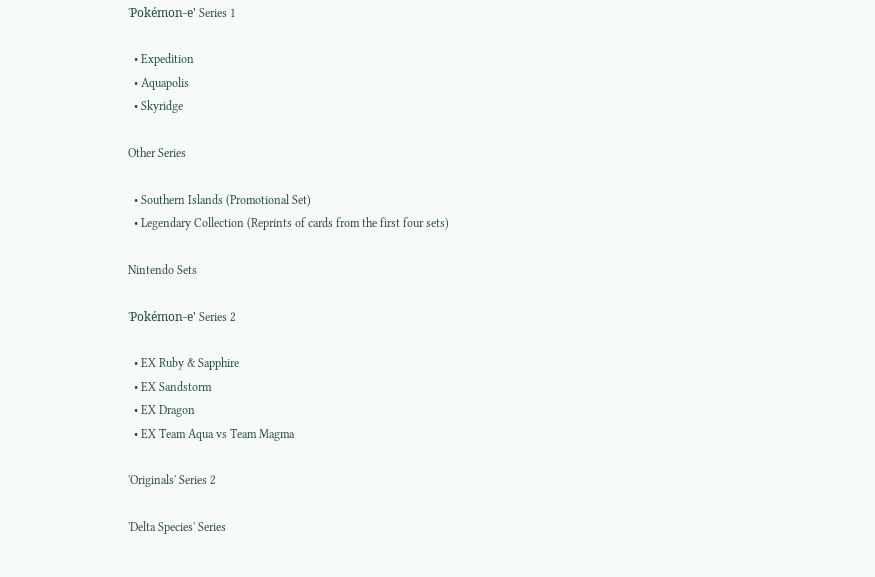'Pokémon-e' Series 1

  • Expedition
  • Aquapolis
  • Skyridge

Other Series

  • Southern Islands (Promotional Set)
  • Legendary Collection (Reprints of cards from the first four sets)

Nintendo Sets

'Pokémon-e' Series 2

  • EX Ruby & Sapphire
  • EX Sandstorm
  • EX Dragon
  • EX Team Aqua vs Team Magma

'Originals' Series 2

'Delta Species' Series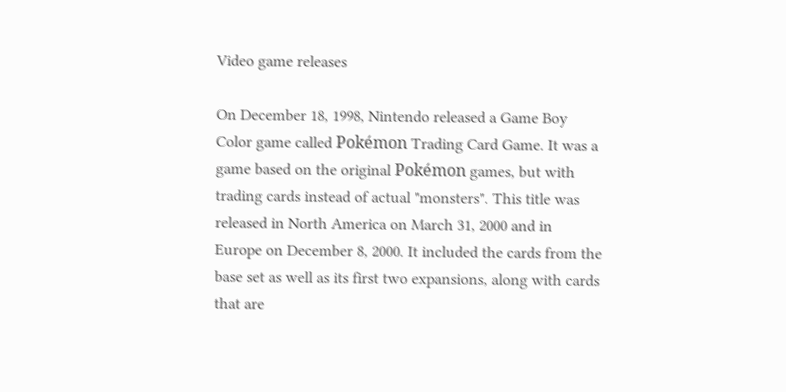Video game releases

On December 18, 1998, Nintendo released a Game Boy Color game called Pokémon Trading Card Game. It was a game based on the original Pokémon games, but with trading cards instead of actual "monsters". This title was released in North America on March 31, 2000 and in Europe on December 8, 2000. It included the cards from the base set as well as its first two expansions, along with cards that are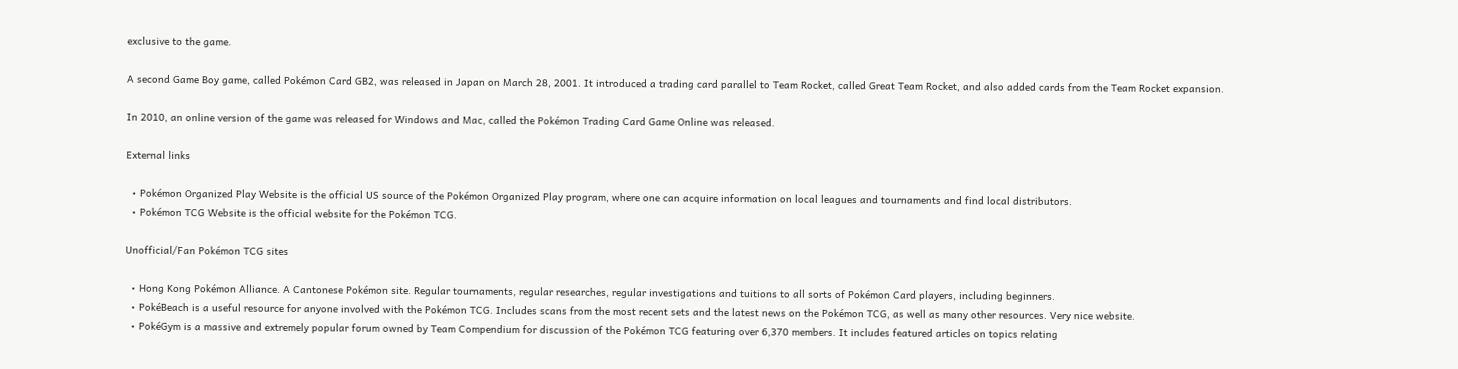exclusive to the game.

A second Game Boy game, called Pokémon Card GB2, was released in Japan on March 28, 2001. It introduced a trading card parallel to Team Rocket, called Great Team Rocket, and also added cards from the Team Rocket expansion.

In 2010, an online version of the game was released for Windows and Mac, called the Pokémon Trading Card Game Online was released.

External links

  • Pokémon Organized Play Website is the official US source of the Pokémon Organized Play program, where one can acquire information on local leagues and tournaments and find local distributors.
  • Pokémon TCG Website is the official website for the Pokémon TCG.

Unofficial/Fan Pokémon TCG sites

  • Hong Kong Pokémon Alliance. A Cantonese Pokémon site. Regular tournaments, regular researches, regular investigations and tuitions to all sorts of Pokémon Card players, including beginners.
  • PokéBeach is a useful resource for anyone involved with the Pokémon TCG. Includes scans from the most recent sets and the latest news on the Pokémon TCG, as well as many other resources. Very nice website.
  • PokéGym is a massive and extremely popular forum owned by Team Compendium for discussion of the Pokémon TCG featuring over 6,370 members. It includes featured articles on topics relating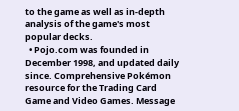to the game as well as in-depth analysis of the game's most popular decks.
  • Pojo.com was founded in December 1998, and updated daily since. Comprehensive Pokémon resource for the Trading Card Game and Video Games. Message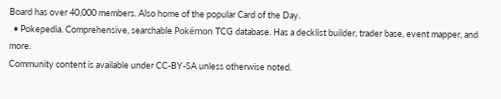Board has over 40,000 members. Also home of the popular Card of the Day.
  • Pokepedia. Comprehensive, searchable Pokémon TCG database. Has a decklist builder, trader base, event mapper, and more.
Community content is available under CC-BY-SA unless otherwise noted.